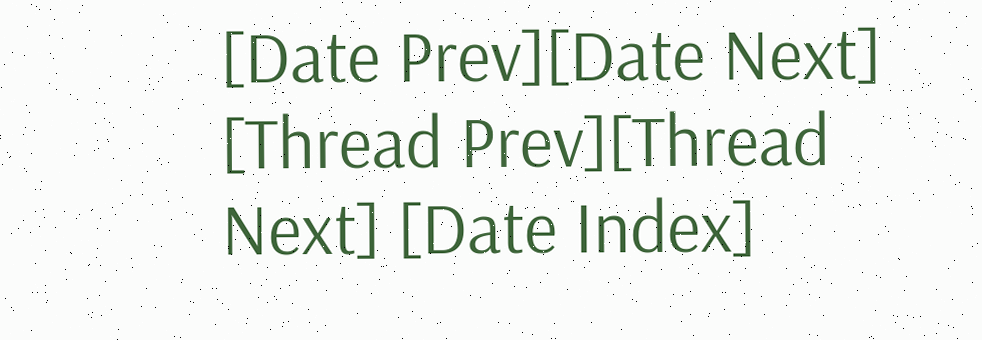[Date Prev][Date Next] [Thread Prev][Thread Next] [Date Index]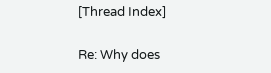[Thread Index]

Re: Why does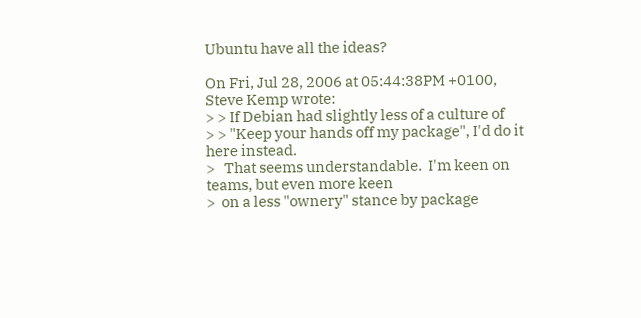Ubuntu have all the ideas?

On Fri, Jul 28, 2006 at 05:44:38PM +0100, Steve Kemp wrote:
> > If Debian had slightly less of a culture of
> > "Keep your hands off my package", I'd do it here instead.
>   That seems understandable.  I'm keen on teams, but even more keen
>  on a less "ownery" stance by package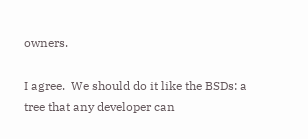owners.

I agree.  We should do it like the BSDs: a tree that any developer can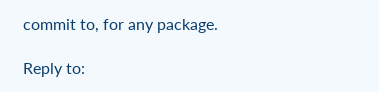commit to, for any package.

Reply to: